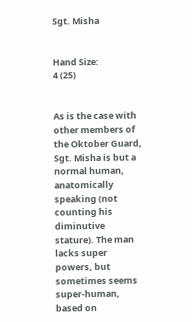Sgt. Misha


Hand Size:
4 (25)


As is the case with other members of the Oktober Guard, Sgt. Misha is but a normal human, anatomically speaking (not counting his diminutive stature). The man lacks super powers, but sometimes seems super-human, based on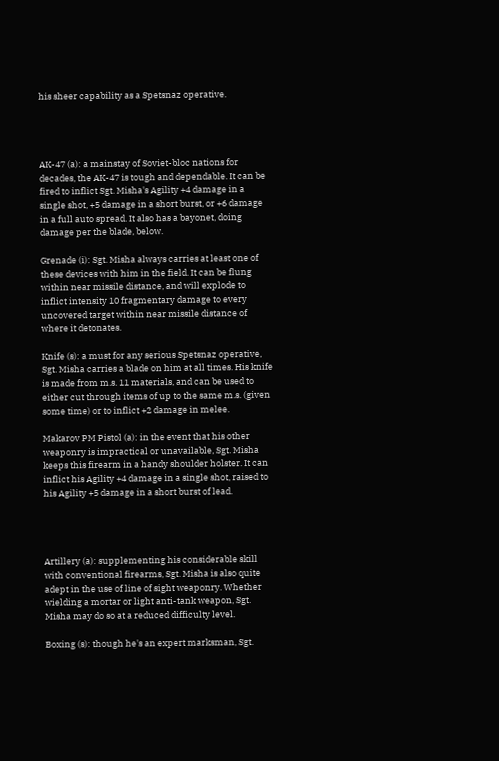his sheer capability as a Spetsnaz operative.




AK-47 (a): a mainstay of Soviet-bloc nations for decades, the AK-47 is tough and dependable. It can be fired to inflict Sgt. Misha's Agility +4 damage in a single shot, +5 damage in a short burst, or +6 damage in a full auto spread. It also has a bayonet, doing damage per the blade, below.

Grenade (i): Sgt. Misha always carries at least one of these devices with him in the field. It can be flung within near missile distance, and will explode to inflict intensity 10 fragmentary damage to every uncovered target within near missile distance of where it detonates.

Knife (s): a must for any serious Spetsnaz operative, Sgt. Misha carries a blade on him at all times. His knife is made from m.s. 11 materials, and can be used to either cut through items of up to the same m.s. (given some time) or to inflict +2 damage in melee.

Makarov PM Pistol (a): in the event that his other weaponry is impractical or unavailable, Sgt. Misha keeps this firearm in a handy shoulder holster. It can inflict his Agility +4 damage in a single shot, raised to his Agility +5 damage in a short burst of lead.




Artillery (a): supplementing his considerable skill with conventional firearms, Sgt. Misha is also quite adept in the use of line of sight weaponry. Whether wielding a mortar or light anti-tank weapon, Sgt. Misha may do so at a reduced difficulty level.

Boxing (s): though he's an expert marksman, Sgt.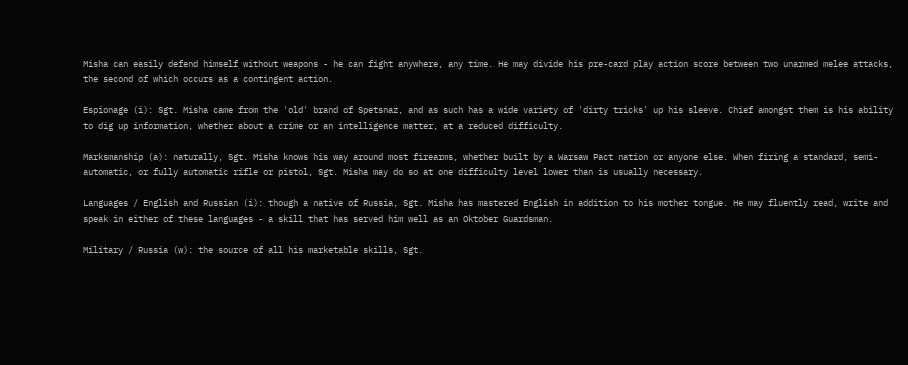Misha can easily defend himself without weapons - he can fight anywhere, any time. He may divide his pre-card play action score between two unarmed melee attacks, the second of which occurs as a contingent action.

Espionage (i): Sgt. Misha came from the 'old' brand of Spetsnaz, and as such has a wide variety of 'dirty tricks' up his sleeve. Chief amongst them is his ability to dig up information, whether about a crime or an intelligence matter, at a reduced difficulty.

Marksmanship (a): naturally, Sgt. Misha knows his way around most firearms, whether built by a Warsaw Pact nation or anyone else. When firing a standard, semi-automatic, or fully automatic rifle or pistol, Sgt. Misha may do so at one difficulty level lower than is usually necessary.

Languages / English and Russian (i): though a native of Russia, Sgt. Misha has mastered English in addition to his mother tongue. He may fluently read, write and speak in either of these languages - a skill that has served him well as an Oktober Guardsman.

Military / Russia (w): the source of all his marketable skills, Sgt.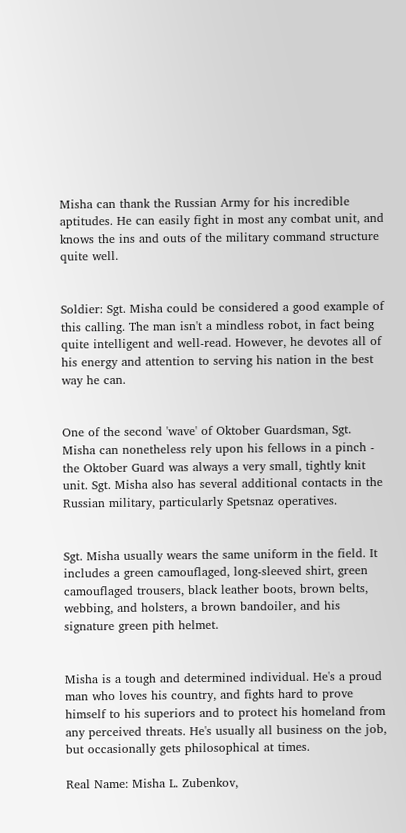Misha can thank the Russian Army for his incredible aptitudes. He can easily fight in most any combat unit, and knows the ins and outs of the military command structure quite well.


Soldier: Sgt. Misha could be considered a good example of this calling. The man isn't a mindless robot, in fact being quite intelligent and well-read. However, he devotes all of his energy and attention to serving his nation in the best way he can.


One of the second 'wave' of Oktober Guardsman, Sgt. Misha can nonetheless rely upon his fellows in a pinch - the Oktober Guard was always a very small, tightly knit unit. Sgt. Misha also has several additional contacts in the Russian military, particularly Spetsnaz operatives.


Sgt. Misha usually wears the same uniform in the field. It includes a green camouflaged, long-sleeved shirt, green camouflaged trousers, black leather boots, brown belts, webbing, and holsters, a brown bandoiler, and his signature green pith helmet.


Misha is a tough and determined individual. He's a proud man who loves his country, and fights hard to prove himself to his superiors and to protect his homeland from any perceived threats. He's usually all business on the job, but occasionally gets philosophical at times.

Real Name: Misha L. Zubenkov,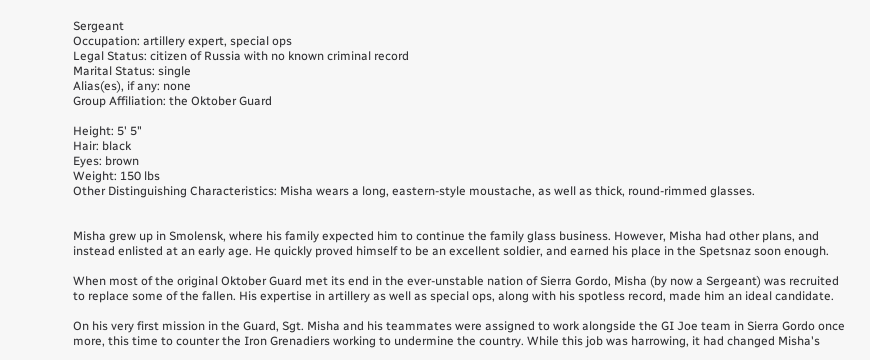Sergeant
Occupation: artillery expert, special ops
Legal Status: citizen of Russia with no known criminal record
Marital Status: single
Alias(es), if any: none
Group Affiliation: the Oktober Guard

Height: 5' 5"
Hair: black
Eyes: brown
Weight: 150 lbs
Other Distinguishing Characteristics: Misha wears a long, eastern-style moustache, as well as thick, round-rimmed glasses.


Misha grew up in Smolensk, where his family expected him to continue the family glass business. However, Misha had other plans, and instead enlisted at an early age. He quickly proved himself to be an excellent soldier, and earned his place in the Spetsnaz soon enough.

When most of the original Oktober Guard met its end in the ever-unstable nation of Sierra Gordo, Misha (by now a Sergeant) was recruited to replace some of the fallen. His expertise in artillery as well as special ops, along with his spotless record, made him an ideal candidate.

On his very first mission in the Guard, Sgt. Misha and his teammates were assigned to work alongside the GI Joe team in Sierra Gordo once more, this time to counter the Iron Grenadiers working to undermine the country. While this job was harrowing, it had changed Misha's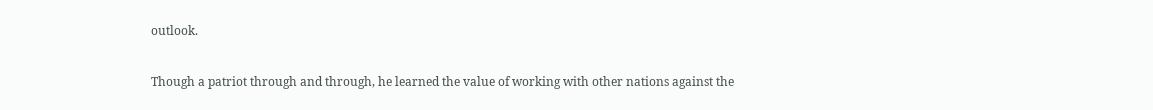outlook.

Though a patriot through and through, he learned the value of working with other nations against the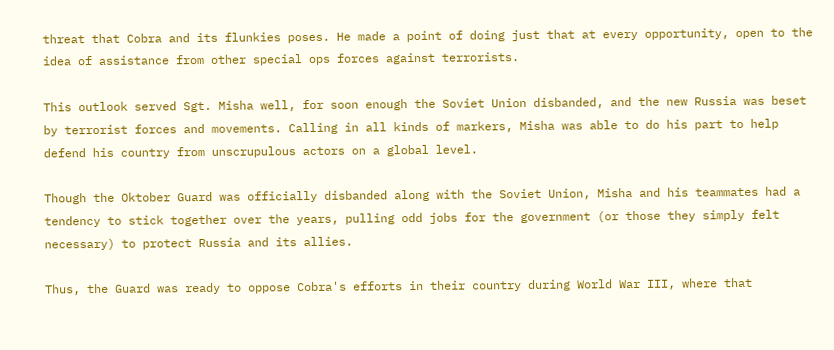threat that Cobra and its flunkies poses. He made a point of doing just that at every opportunity, open to the idea of assistance from other special ops forces against terrorists.

This outlook served Sgt. Misha well, for soon enough the Soviet Union disbanded, and the new Russia was beset by terrorist forces and movements. Calling in all kinds of markers, Misha was able to do his part to help defend his country from unscrupulous actors on a global level.

Though the Oktober Guard was officially disbanded along with the Soviet Union, Misha and his teammates had a tendency to stick together over the years, pulling odd jobs for the government (or those they simply felt necessary) to protect Russia and its allies.

Thus, the Guard was ready to oppose Cobra's efforts in their country during World War III, where that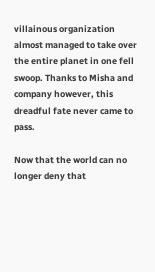villainous organization almost managed to take over the entire planet in one fell swoop. Thanks to Misha and company however, this dreadful fate never came to pass.

Now that the world can no longer deny that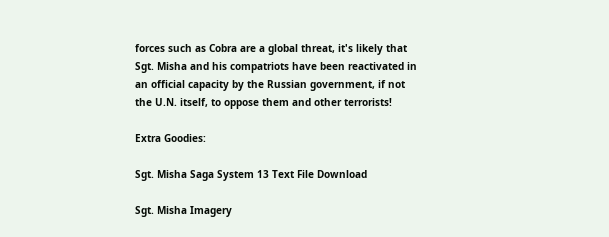forces such as Cobra are a global threat, it's likely that Sgt. Misha and his compatriots have been reactivated in an official capacity by the Russian government, if not the U.N. itself, to oppose them and other terrorists!

Extra Goodies:

Sgt. Misha Saga System 13 Text File Download

Sgt. Misha Imagery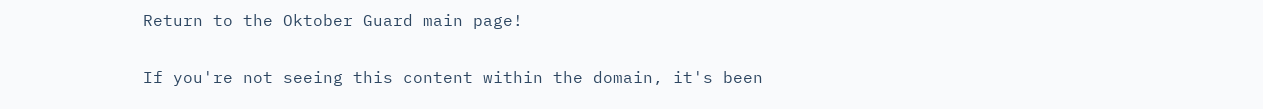Return to the Oktober Guard main page!

If you're not seeing this content within the domain, it's been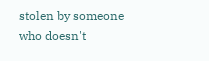stolen by someone who doesn't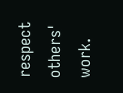respect others' work.